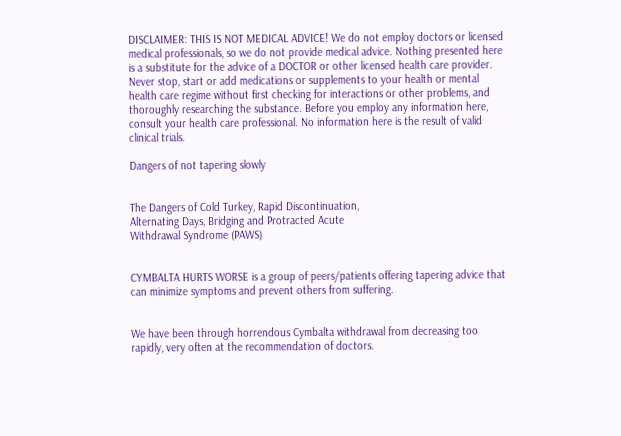DISCLAIMER: THIS IS NOT MEDICAL ADVICE! We do not employ doctors or licensed medical professionals, so we do not provide medical advice. Nothing presented here is a substitute for the advice of a DOCTOR or other licensed health care provider. Never stop, start or add medications or supplements to your health or mental health care regime without first checking for interactions or other problems, and thoroughly researching the substance. Before you employ any information here, consult your health care professional. No information here is the result of valid clinical trials.

Dangers of not tapering slowly


The Dangers of Cold Turkey, Rapid Discontinuation,
Alternating Days, Bridging and Protracted Acute
Withdrawal Syndrome (PAWS)


CYMBALTA HURTS WORSE is a group of peers/patients offering tapering advice that can minimize symptoms and prevent others from suffering.


We have been through horrendous Cymbalta withdrawal from decreasing too rapidly, very often at the recommendation of doctors.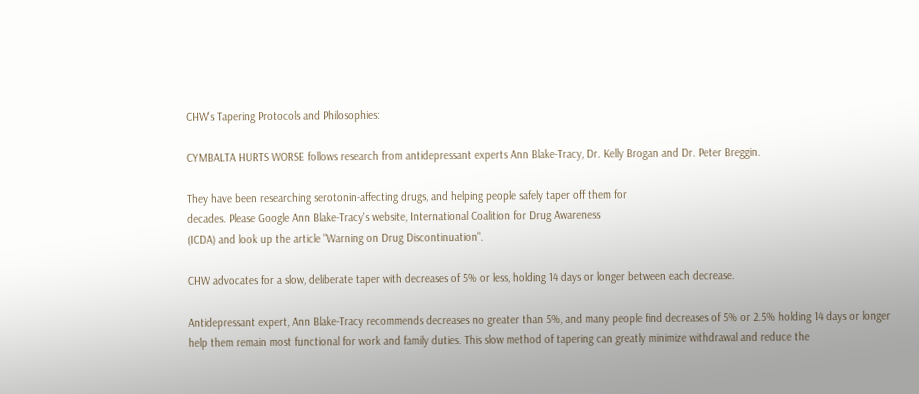CHW's Tapering Protocols and Philosophies:

CYMBALTA HURTS WORSE follows research from antidepressant experts Ann Blake-Tracy, Dr. Kelly Brogan and Dr. Peter Breggin.

They have been researching serotonin-affecting drugs, and helping people safely taper off them for
decades. Please Google Ann Blake-Tracy's website, International Coalition for Drug Awareness
(ICDA) and look up the article "Warning on Drug Discontinuation".

CHW advocates for a slow, deliberate taper with decreases of 5% or less, holding 14 days or longer between each decrease.

Antidepressant expert, Ann Blake-Tracy recommends decreases no greater than 5%, and many people find decreases of 5% or 2.5% holding 14 days or longer help them remain most functional for work and family duties. This slow method of tapering can greatly minimize withdrawal and reduce the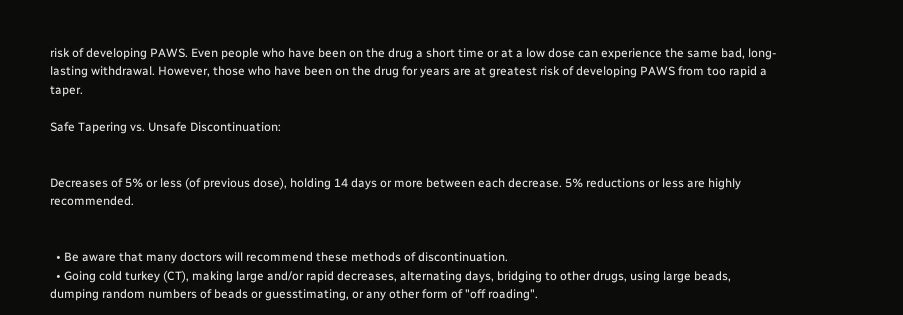risk of developing PAWS. Even people who have been on the drug a short time or at a low dose can experience the same bad, long-lasting withdrawal. However, those who have been on the drug for years are at greatest risk of developing PAWS from too rapid a taper.

Safe Tapering vs. Unsafe Discontinuation:


Decreases of 5% or less (of previous dose), holding 14 days or more between each decrease. 5% reductions or less are highly recommended.


  • Be aware that many doctors will recommend these methods of discontinuation.
  • Going cold turkey (CT), making large and/or rapid decreases, alternating days, bridging to other drugs, using large beads, dumping random numbers of beads or guesstimating, or any other form of "off roading".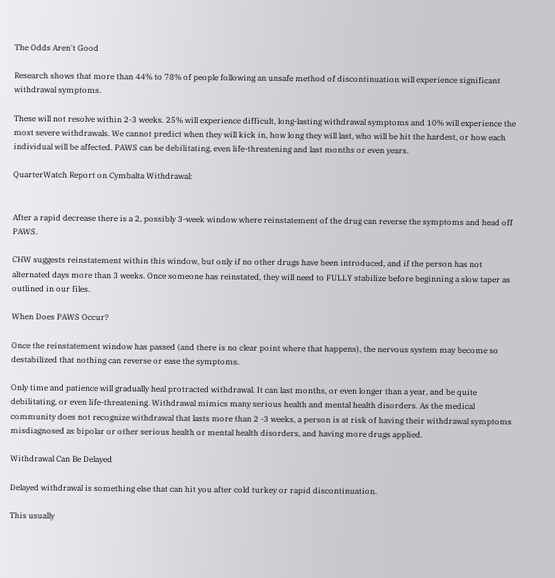The Odds Aren't Good

Research shows that more than 44% to 78% of people following an unsafe method of discontinuation will experience significant withdrawal symptoms.

These will not resolve within 2-3 weeks. 25% will experience difficult, long-lasting withdrawal symptoms and 10% will experience the most severe withdrawals. We cannot predict when they will kick in, how long they will last, who will be hit the hardest, or how each individual will be affected. PAWS can be debilitating, even life-threatening and last months or even years.

QuarterWatch Report on Cymbalta Withdrawal:


After a rapid decrease there is a 2, possibly 3-week window where reinstatement of the drug can reverse the symptoms and head off PAWS.

CHW suggests reinstatement within this window, but only if no other drugs have been introduced, and if the person has not alternated days more than 3 weeks. Once someone has reinstated, they will need to FULLY stabilize before beginning a slow taper as outlined in our files.

When Does PAWS Occur?

Once the reinstatement window has passed (and there is no clear point where that happens), the nervous system may become so destabilized that nothing can reverse or ease the symptoms.

Only time and patience will gradually heal protracted withdrawal. It can last months, or even longer than a year, and be quite debilitating, or even life-threatening. Withdrawal mimics many serious health and mental health disorders. As the medical community does not recognize withdrawal that lasts more than 2 -3 weeks, a person is at risk of having their withdrawal symptoms misdiagnosed as bipolar or other serious health or mental health disorders, and having more drugs applied.

Withdrawal Can Be Delayed

Delayed withdrawal is something else that can hit you after cold turkey or rapid discontinuation.

This usually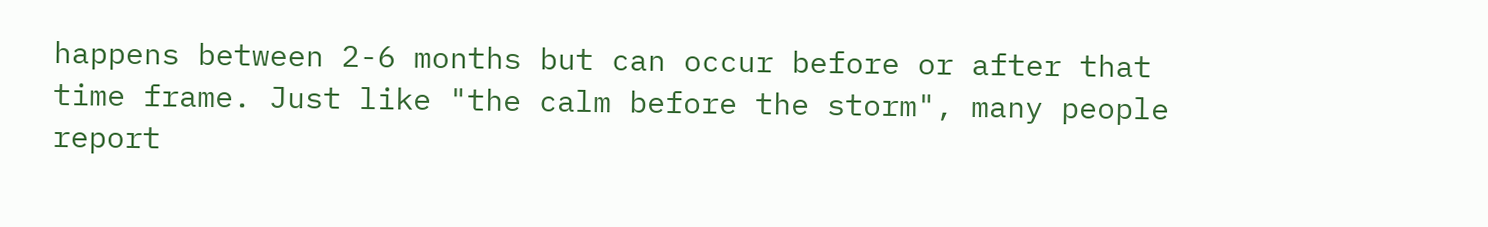happens between 2-6 months but can occur before or after that time frame. Just like "the calm before the storm", many people report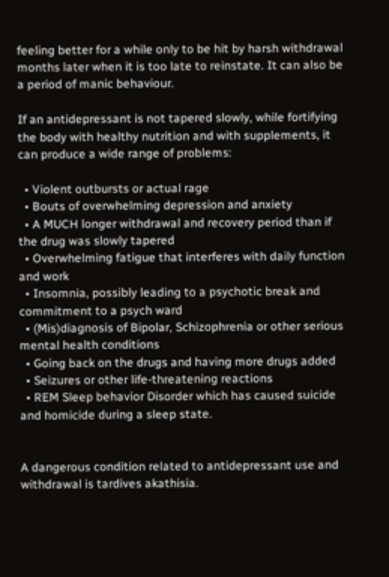feeling better for a while only to be hit by harsh withdrawal months later when it is too late to reinstate. It can also be a period of manic behaviour.

If an antidepressant is not tapered slowly, while fortifying the body with healthy nutrition and with supplements, it can produce a wide range of problems:

  • Violent outbursts or actual rage
  • Bouts of overwhelming depression and anxiety
  • A MUCH longer withdrawal and recovery period than if the drug was slowly tapered
  • Overwhelming fatigue that interferes with daily function and work
  • Insomnia, possibly leading to a psychotic break and commitment to a psych ward
  • (Mis)diagnosis of Bipolar, Schizophrenia or other serious mental health conditions
  • Going back on the drugs and having more drugs added
  • Seizures or other life-threatening reactions
  • REM Sleep behavior Disorder which has caused suicide and homicide during a sleep state.


A dangerous condition related to antidepressant use and withdrawal is tardives akathisia.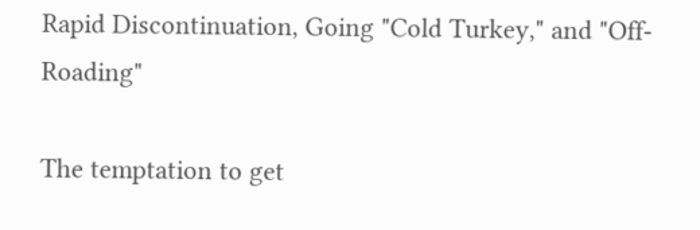Rapid Discontinuation, Going "Cold Turkey," and "Off-Roading"

The temptation to get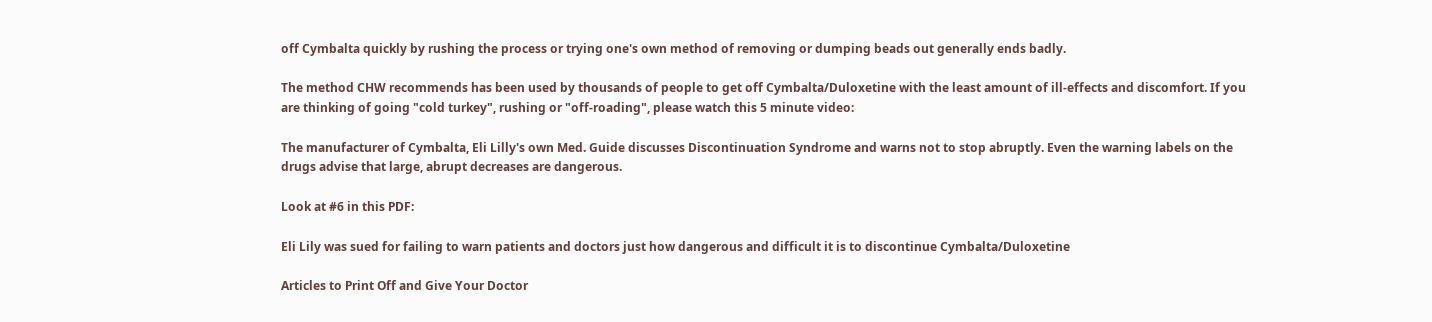off Cymbalta quickly by rushing the process or trying one's own method of removing or dumping beads out generally ends badly.

The method CHW recommends has been used by thousands of people to get off Cymbalta/Duloxetine with the least amount of ill-effects and discomfort. If you are thinking of going "cold turkey", rushing or "off-roading", please watch this 5 minute video:

The manufacturer of Cymbalta, Eli Lilly's own Med. Guide discusses Discontinuation Syndrome and warns not to stop abruptly. Even the warning labels on the drugs advise that large, abrupt decreases are dangerous.

Look at #6 in this PDF:

Eli Lily was sued for failing to warn patients and doctors just how dangerous and difficult it is to discontinue Cymbalta/Duloxetine

Articles to Print Off and Give Your Doctor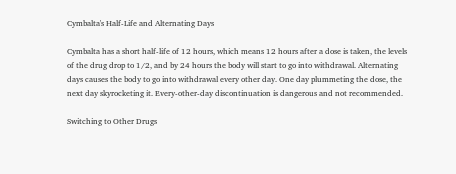Cymbalta's Half-Life and Alternating Days

Cymbalta has a short half-life of 12 hours, which means 12 hours after a dose is taken, the levels of the drug drop to 1/2, and by 24 hours the body will start to go into withdrawal. Alternating days causes the body to go into withdrawal every other day. One day plummeting the dose, the next day skyrocketing it. Every-other-day discontinuation is dangerous and not recommended.

Switching to Other Drugs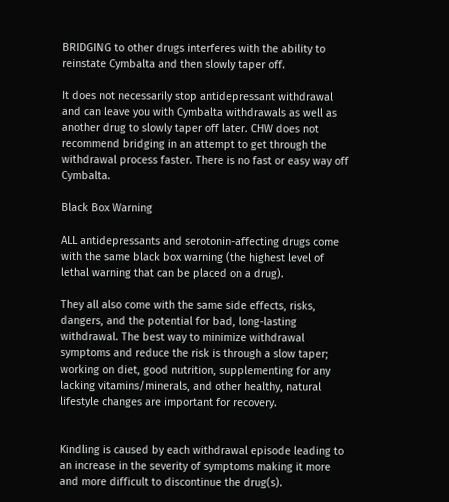BRIDGING to other drugs interferes with the ability to reinstate Cymbalta and then slowly taper off.

It does not necessarily stop antidepressant withdrawal and can leave you with Cymbalta withdrawals as well as another drug to slowly taper off later. CHW does not recommend bridging in an attempt to get through the withdrawal process faster. There is no fast or easy way off Cymbalta.

Black Box Warning

ALL antidepressants and serotonin-affecting drugs come with the same black box warning (the highest level of lethal warning that can be placed on a drug).

They all also come with the same side effects, risks, dangers, and the potential for bad, long-lasting withdrawal. The best way to minimize withdrawal symptoms and reduce the risk is through a slow taper; working on diet, good nutrition, supplementing for any lacking vitamins/minerals, and other healthy, natural lifestyle changes are important for recovery.


Kindling is caused by each withdrawal episode leading to an increase in the severity of symptoms making it more and more difficult to discontinue the drug(s).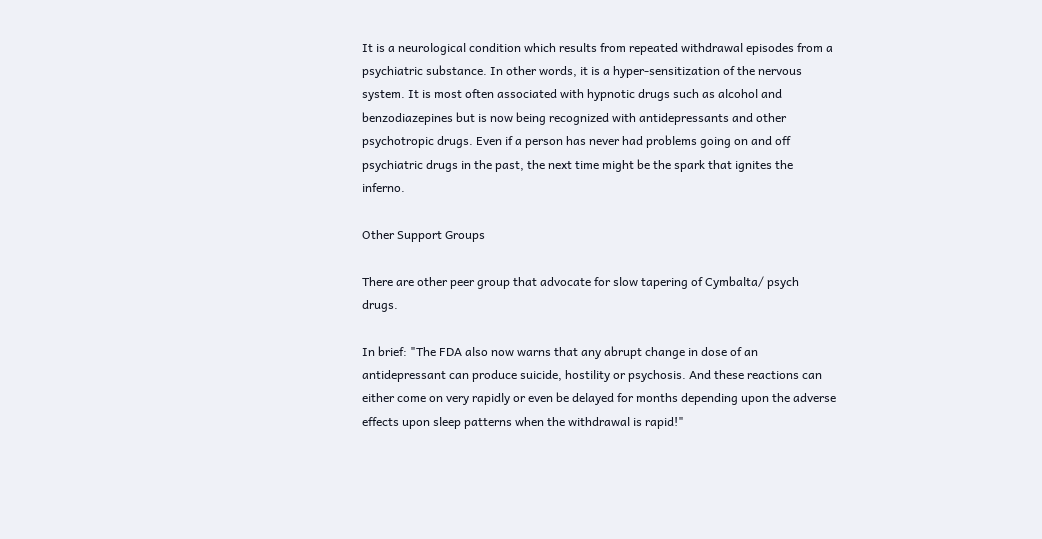It is a neurological condition which results from repeated withdrawal episodes from a psychiatric substance. In other words, it is a hyper-sensitization of the nervous system. It is most often associated with hypnotic drugs such as alcohol and benzodiazepines but is now being recognized with antidepressants and other psychotropic drugs. Even if a person has never had problems going on and off psychiatric drugs in the past, the next time might be the spark that ignites the inferno.

Other Support Groups

There are other peer group that advocate for slow tapering of Cymbalta/ psych drugs.

In brief: "The FDA also now warns that any abrupt change in dose of an antidepressant can produce suicide, hostility or psychosis. And these reactions can either come on very rapidly or even be delayed for months depending upon the adverse effects upon sleep patterns when the withdrawal is rapid!"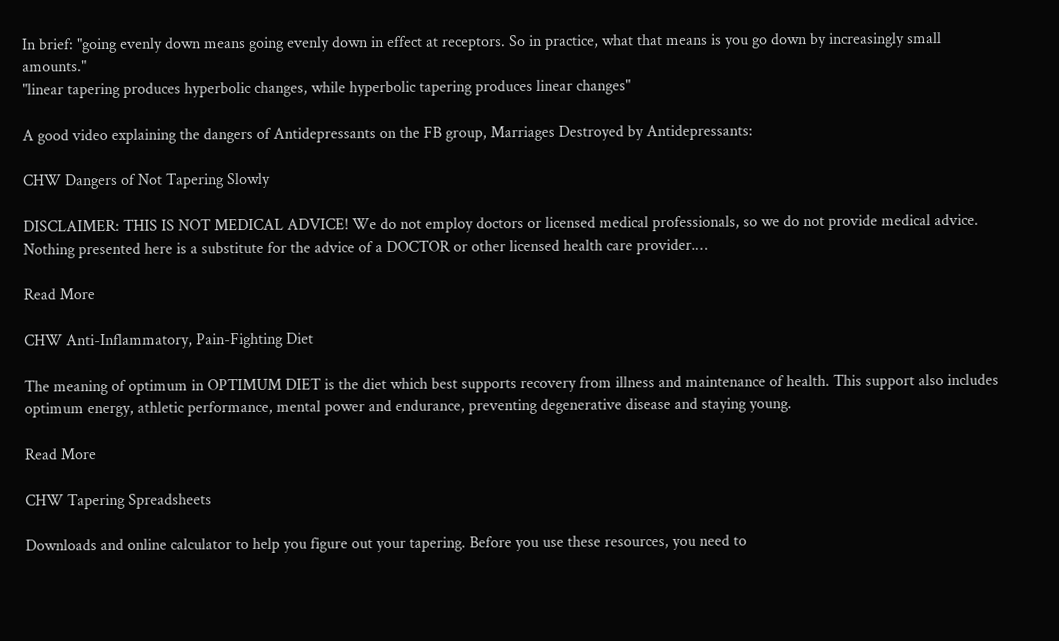In brief: "going evenly down means going evenly down in effect at receptors. So in practice, what that means is you go down by increasingly small amounts."
"linear tapering produces hyperbolic changes, while hyperbolic tapering produces linear changes"

A good video explaining the dangers of Antidepressants on the FB group, Marriages Destroyed by Antidepressants:

CHW Dangers of Not Tapering Slowly

DISCLAIMER: THIS IS NOT MEDICAL ADVICE! We do not employ doctors or licensed medical professionals, so we do not provide medical advice. Nothing presented here is a substitute for the advice of a DOCTOR or other licensed health care provider.…

Read More

CHW Anti-Inflammatory, Pain-Fighting Diet

The meaning of optimum in OPTIMUM DIET is the diet which best supports recovery from illness and maintenance of health. This support also includes optimum energy, athletic performance, mental power and endurance, preventing degenerative disease and staying young.

Read More

CHW Tapering Spreadsheets

Downloads and online calculator to help you figure out your tapering. Before you use these resources, you need to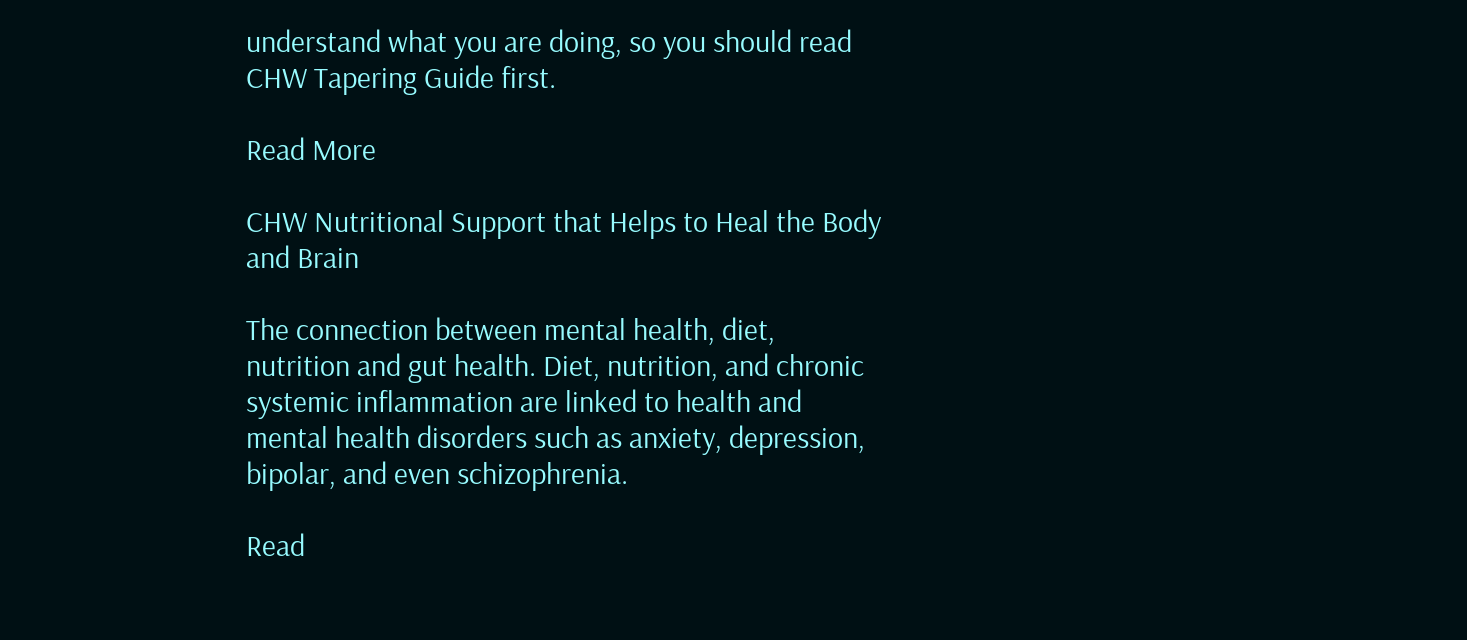understand what you are doing, so you should read CHW Tapering Guide first.

Read More

CHW Nutritional Support that Helps to Heal the Body and Brain

The connection between mental health, diet, nutrition and gut health. Diet, nutrition, and chronic systemic inflammation are linked to health and mental health disorders such as anxiety, depression, bipolar, and even schizophrenia.

Read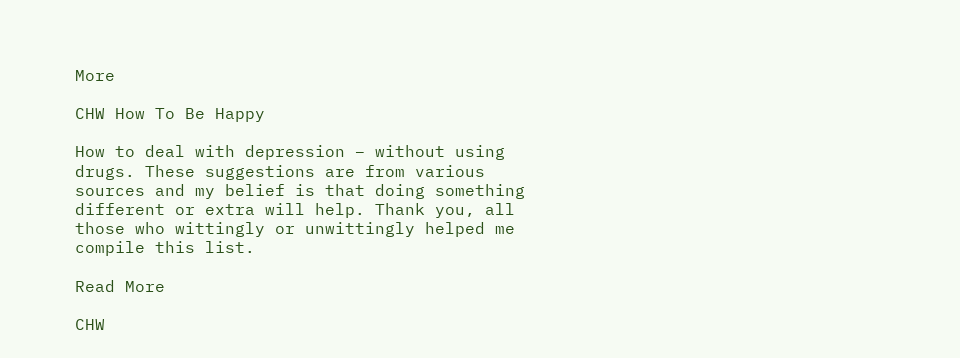More

CHW How To Be Happy

How to deal with depression – without using drugs. These suggestions are from various sources and my belief is that doing something different or extra will help. Thank you, all those who wittingly or unwittingly helped me compile this list.

Read More

CHW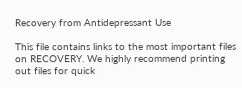Recovery from Antidepressant Use

This file contains links to the most important files on RECOVERY. We highly recommend printing
out files for quick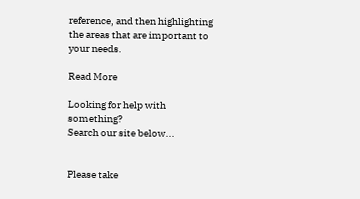reference, and then highlighting the areas that are important to your needs.

Read More

Looking for help with something?
Search our site below...


Please take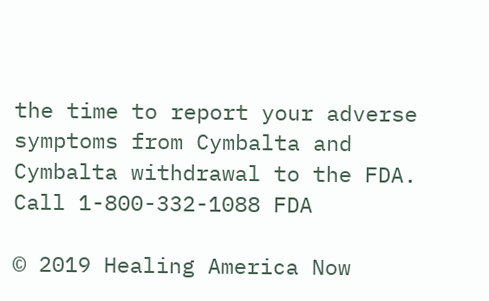the time to report your adverse symptoms from Cymbalta and Cymbalta withdrawal to the FDA. Call 1-800-332-1088 FDA

© 2019 Healing America Now